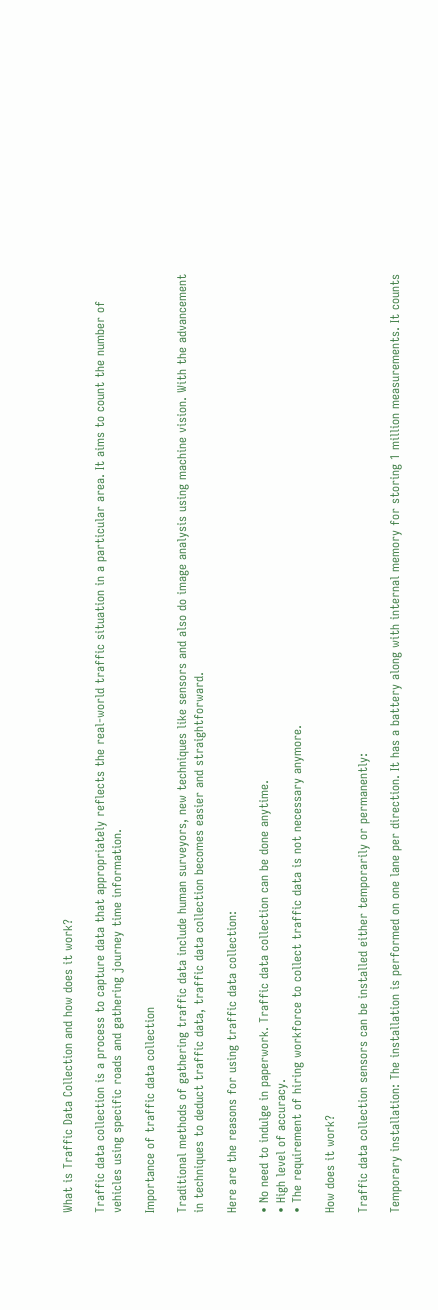What is Traffic Data Collection and how does it work?

Traffic data collection is a process to capture data that appropriately reflects the real-world traffic situation in a particular area. It aims to count the number of vehicles using specific roads and gathering journey time information.

Importance of traffic data collection

Traditional methods of gathering traffic data include human surveyors, new techniques like sensors and also do image analysis using machine vision. With the advancement in techniques to deduct traffic data, traffic data collection becomes easier and straightforward.

Here are the reasons for using traffic data collection:

• No need to indulge in paperwork. Traffic data collection can be done anytime.
• High level of accuracy.
• The requirement of hiring workforce to collect traffic data is not necessary anymore.

How does it work?

Traffic data collection sensors can be installed either temporarily or permanently:

Temporary installation: The installation is performed on one lane per direction. It has a battery along with internal memory for storing 1 million measurements. It counts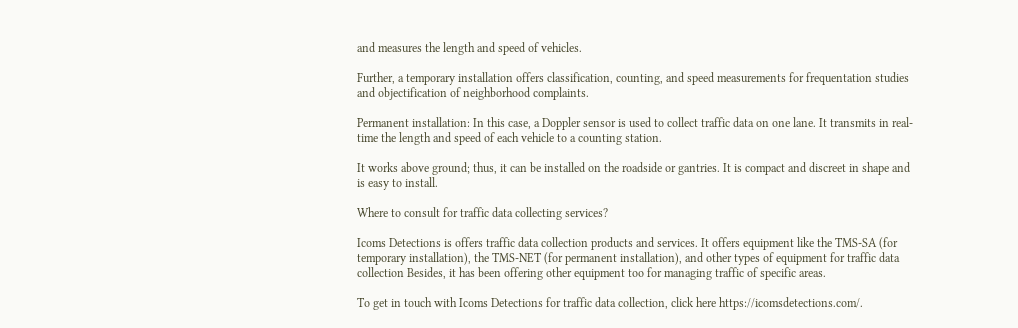and measures the length and speed of vehicles.

Further, a temporary installation offers classification, counting, and speed measurements for frequentation studies and objectification of neighborhood complaints.

Permanent installation: In this case, a Doppler sensor is used to collect traffic data on one lane. It transmits in real-time the length and speed of each vehicle to a counting station.

It works above ground; thus, it can be installed on the roadside or gantries. It is compact and discreet in shape and is easy to install.

Where to consult for traffic data collecting services?

Icoms Detections is offers traffic data collection products and services. It offers equipment like the TMS-SA (for temporary installation), the TMS-NET (for permanent installation), and other types of equipment for traffic data collection Besides, it has been offering other equipment too for managing traffic of specific areas.

To get in touch with Icoms Detections for traffic data collection, click here https://icomsdetections.com/.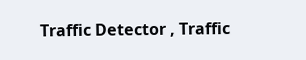Traffic Detector , Traffic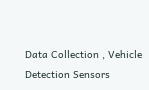Data Collection , Vehicle Detection Sensors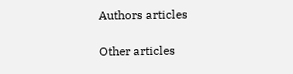Authors articles

Other articles